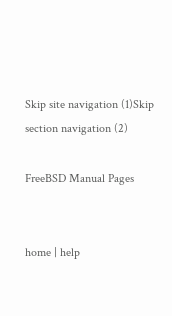Skip site navigation (1)Skip section navigation (2)

FreeBSD Manual Pages


home | help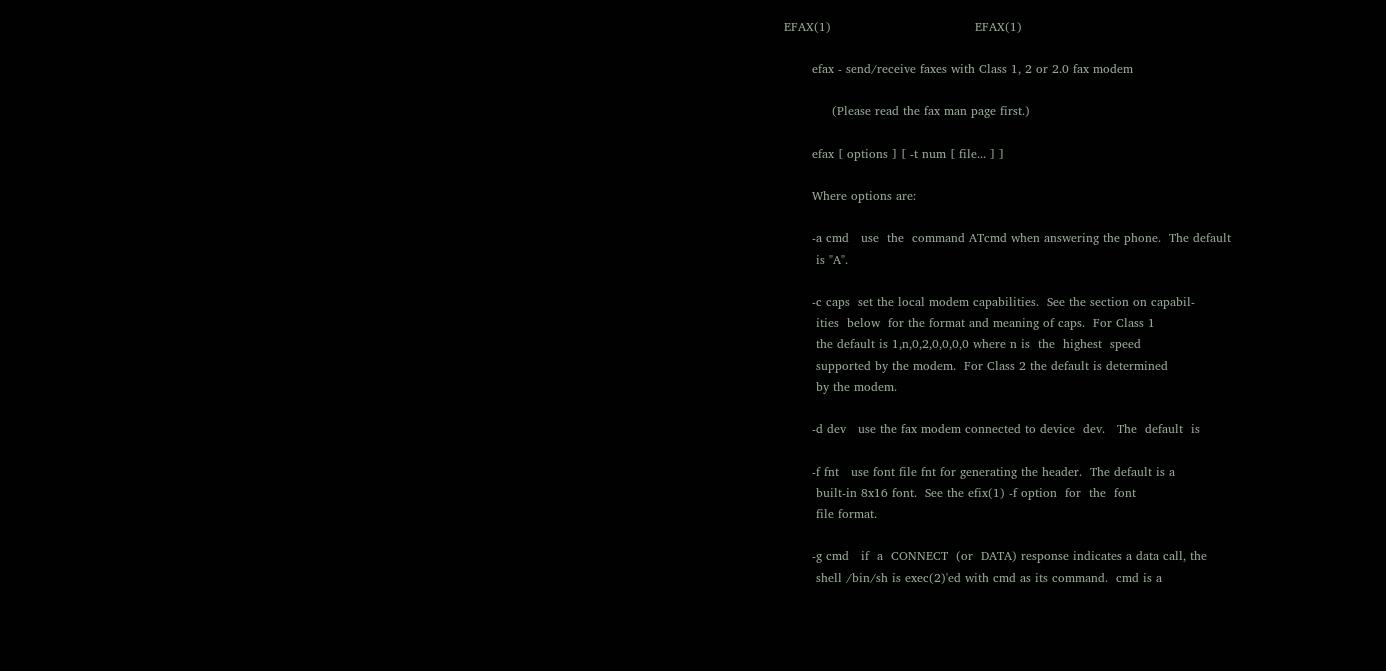EFAX(1)                                    EFAX(1)

       efax - send/receive faxes with Class 1, 2 or 2.0 fax modem

            (Please read the fax man page first.)

       efax [ options ] [ -t num [ file... ] ]

       Where options are:

       -a cmd   use  the  command ATcmd when answering the phone.  The default
        is "A".

       -c caps  set the local modem capabilities.  See the section on capabil-
        ities  below  for the format and meaning of caps.  For Class 1
        the default is 1,n,0,2,0,0,0,0 where n is  the  highest  speed
        supported by the modem.  For Class 2 the default is determined
        by the modem.

       -d dev   use the fax modem connected to device  dev.   The  default  is

       -f fnt   use font file fnt for generating the header.  The default is a
        built-in 8x16 font.  See the efix(1) -f option  for  the  font
        file format.

       -g cmd   if  a  CONNECT  (or  DATA) response indicates a data call, the
        shell /bin/sh is exec(2)'ed with cmd as its command.  cmd is a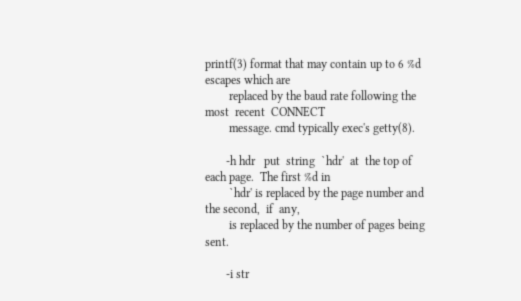printf(3) format that may contain up to 6 %d escapes which are
        replaced by the baud rate following the  most  recent  CONNECT
        message. cmd typically exec's getty(8).

       -h hdr   put  string  `hdr'  at  the top of each page.  The first %d in
        `hdr' is replaced by the page number and the second,  if  any,
        is replaced by the number of pages being sent.

       -i str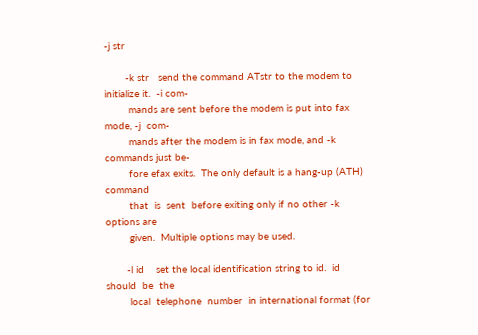-j str

       -k str   send the command ATstr to the modem to initialize it.  -i com-
        mands are sent before the modem is put into fax mode, -j  com-
        mands after the modem is in fax mode, and -k commands just be-
        fore efax exits.  The only default is a hang-up (ATH)  command
        that  is  sent  before exiting only if no other -k options are
        given.  Multiple options may be used.

       -l id    set the local identification string to id.  id should  be  the
        local  telephone  number  in international format (for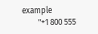example
        "+1 800 555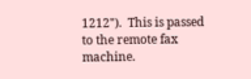1212").  This is passed to the remote fax machine.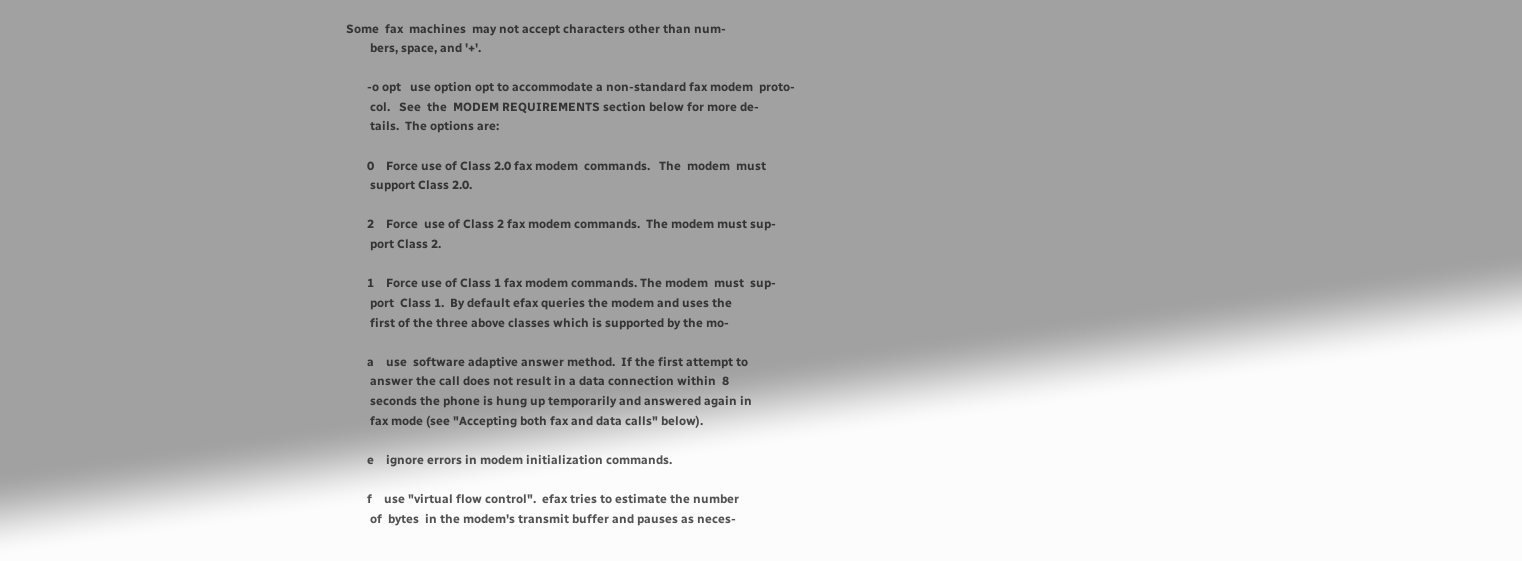Some  fax  machines  may not accept characters other than num-
        bers, space, and '+'.

       -o opt   use option opt to accommodate a non-standard fax modem  proto-
        col.   See  the  MODEM REQUIREMENTS section below for more de-
        tails.  The options are:

       0    Force use of Class 2.0 fax modem  commands.   The  modem  must
        support Class 2.0.

       2    Force  use of Class 2 fax modem commands.  The modem must sup-
        port Class 2.

       1    Force use of Class 1 fax modem commands. The modem  must  sup-
        port  Class 1.  By default efax queries the modem and uses the
        first of the three above classes which is supported by the mo-

       a    use  software adaptive answer method.  If the first attempt to
        answer the call does not result in a data connection within  8
        seconds the phone is hung up temporarily and answered again in
        fax mode (see "Accepting both fax and data calls" below).

       e    ignore errors in modem initialization commands.

       f    use "virtual flow control".  efax tries to estimate the number
        of  bytes  in the modem's transmit buffer and pauses as neces-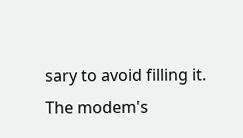sary to avoid filling it.  The modem's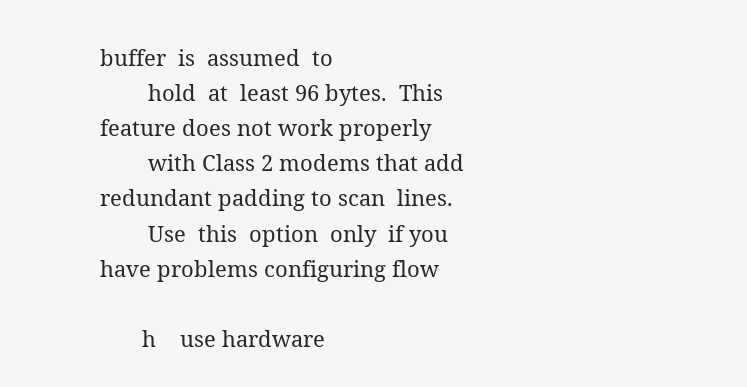buffer  is  assumed  to
        hold  at  least 96 bytes.  This feature does not work properly
        with Class 2 modems that add redundant padding to scan  lines.
        Use  this  option  only  if you have problems configuring flow

       h    use hardware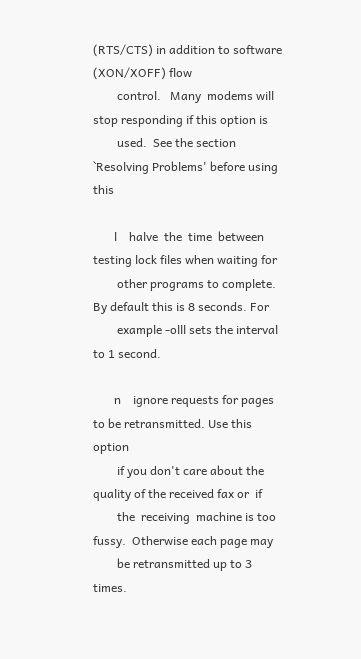(RTS/CTS) in addition to software (XON/XOFF) flow
        control.   Many  modems will stop responding if this option is
        used.  See the section `Resolving Problems' before using  this

       l    halve  the  time  between  testing lock files when waiting for
        other programs to complete.  By default this is 8 seconds. For
        example -olll sets the interval to 1 second.

       n    ignore requests for pages to be retransmitted. Use this option
        if you don't care about the quality of the received fax or  if
        the  receiving  machine is too fussy.  Otherwise each page may
        be retransmitted up to 3 times.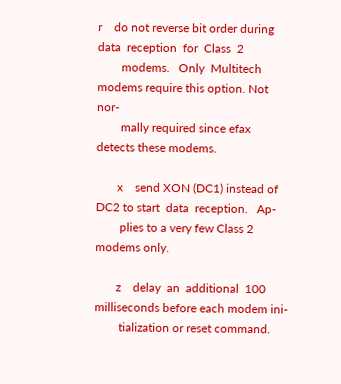r    do not reverse bit order during data  reception  for  Class  2
        modems.   Only  Multitech modems require this option. Not nor-
        mally required since efax detects these modems.

       x    send XON (DC1) instead of DC2 to start  data  reception.   Ap-
        plies to a very few Class 2 modems only.

       z    delay  an  additional  100 milliseconds before each modem ini-
        tialization or reset command.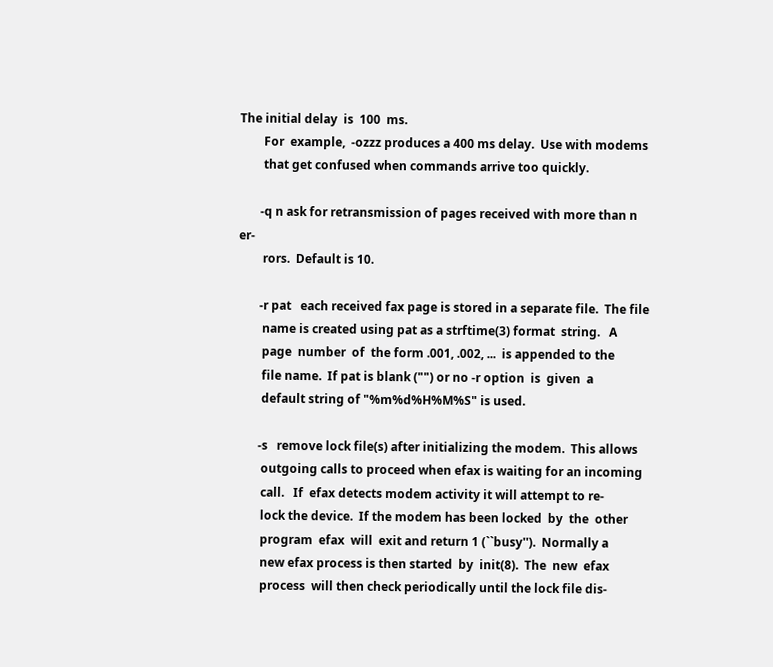The initial delay  is  100  ms.
        For  example,  -ozzz produces a 400 ms delay.  Use with modems
        that get confused when commands arrive too quickly.

       -q n ask for retransmission of pages received with more than n  er-
        rors.  Default is 10.

       -r pat   each received fax page is stored in a separate file.  The file
        name is created using pat as a strftime(3) format  string.   A
        page  number  of  the form .001, .002, ...  is appended to the
        file name.  If pat is blank ("") or no -r option  is  given  a
        default string of "%m%d%H%M%S" is used.

       -s   remove lock file(s) after initializing the modem.  This allows
        outgoing calls to proceed when efax is waiting for an incoming
        call.   If  efax detects modem activity it will attempt to re-
        lock the device.  If the modem has been locked  by  the  other
        program  efax  will  exit and return 1 (``busy'').  Normally a
        new efax process is then started  by  init(8).  The  new  efax
        process  will then check periodically until the lock file dis-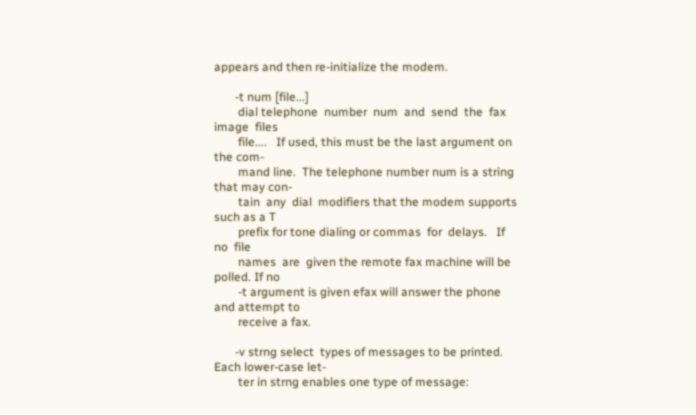appears and then re-initialize the modem.

       -t num [file...]
        dial telephone  number  num  and  send  the  fax  image  files
        file....   If used, this must be the last argument on the com-
        mand line.  The telephone number num is a string that may con-
        tain  any  dial  modifiers that the modem supports such as a T
        prefix for tone dialing or commas  for  delays.   If  no  file
        names  are  given the remote fax machine will be polled. If no
        -t argument is given efax will answer the phone and attempt to
        receive a fax.

       -v strng select  types of messages to be printed.  Each lower-case let-
        ter in strng enables one type of message: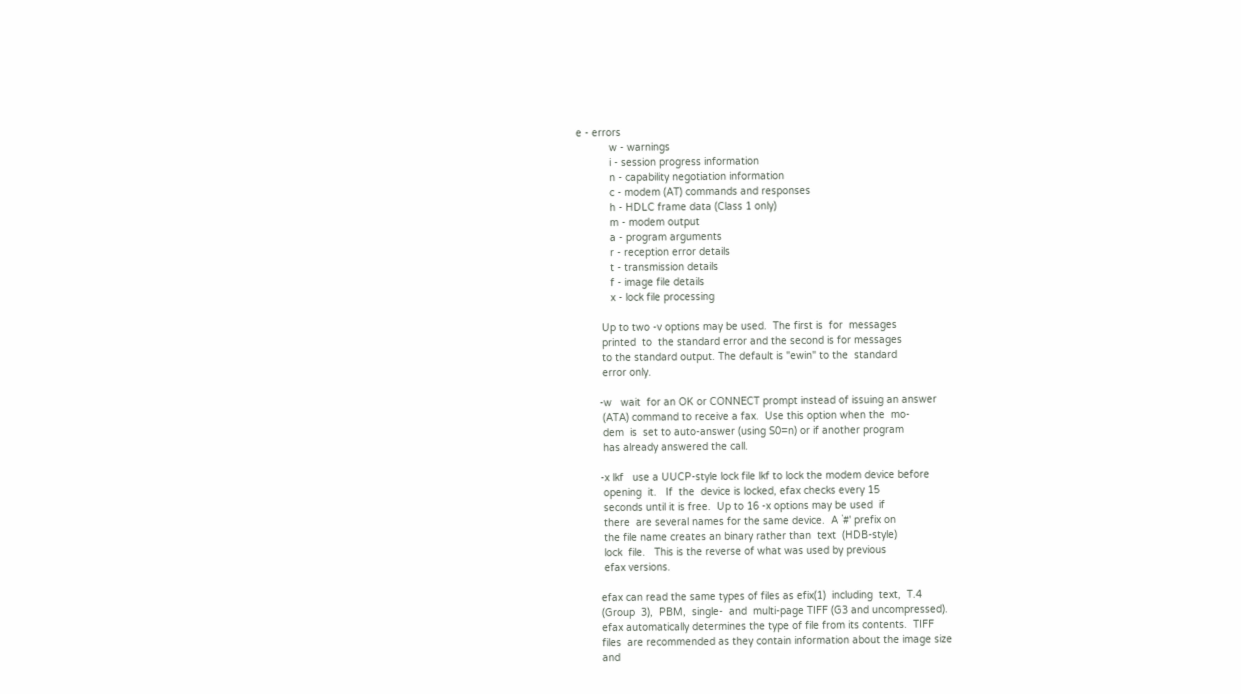e - errors
           w - warnings
           i - session progress information
           n - capability negotiation information
           c - modem (AT) commands and responses
           h - HDLC frame data (Class 1 only)
           m - modem output
           a - program arguments
           r - reception error details
           t - transmission details
           f - image file details
           x - lock file processing

        Up to two -v options may be used.  The first is  for  messages
        printed  to  the standard error and the second is for messages
        to the standard output. The default is "ewin" to the  standard
        error only.

       -w   wait  for an OK or CONNECT prompt instead of issuing an answer
        (ATA) command to receive a fax.  Use this option when the  mo-
        dem  is  set to auto-answer (using S0=n) or if another program
        has already answered the call.

       -x lkf   use a UUCP-style lock file lkf to lock the modem device before
        opening  it.   If  the  device is locked, efax checks every 15
        seconds until it is free.  Up to 16 -x options may be used  if
        there  are several names for the same device.  A `#' prefix on
        the file name creates an binary rather than  text  (HDB-style)
        lock  file.   This is the reverse of what was used by previous
        efax versions.

       efax can read the same types of files as efix(1)  including  text,  T.4
       (Group  3),  PBM,  single-  and  multi-page TIFF (G3 and uncompressed).
       efax automatically determines the type of file from its contents.  TIFF
       files  are recommended as they contain information about the image size
       and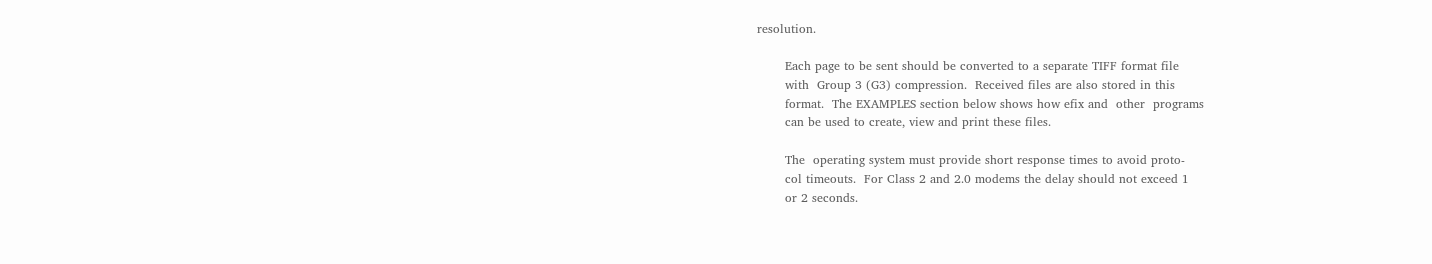resolution.

       Each page to be sent should be converted to a separate TIFF format file
       with  Group 3 (G3) compression.  Received files are also stored in this
       format.  The EXAMPLES section below shows how efix and  other  programs
       can be used to create, view and print these files.

       The  operating system must provide short response times to avoid proto-
       col timeouts.  For Class 2 and 2.0 modems the delay should not exceed 1
       or 2 seconds.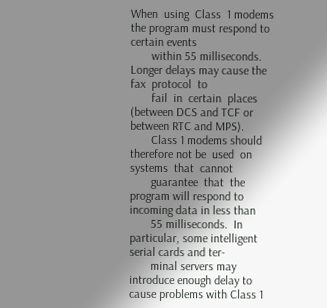When  using  Class  1 modems the program must respond to certain events
       within 55 milliseconds.  Longer delays may cause the  fax  protocol  to
       fail  in  certain  places (between DCS and TCF or between RTC and MPS).
       Class 1 modems should therefore not be  used  on  systems  that  cannot
       guarantee  that  the program will respond to incoming data in less than
       55 milliseconds.  In particular, some intelligent serial cards and ter-
       minal servers may introduce enough delay to cause problems with Class 1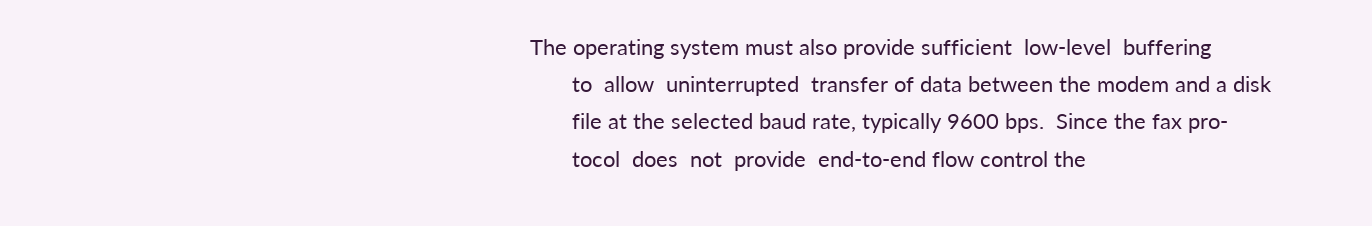The operating system must also provide sufficient  low-level  buffering
       to  allow  uninterrupted  transfer of data between the modem and a disk
       file at the selected baud rate, typically 9600 bps.  Since the fax pro-
       tocol  does  not  provide  end-to-end flow control the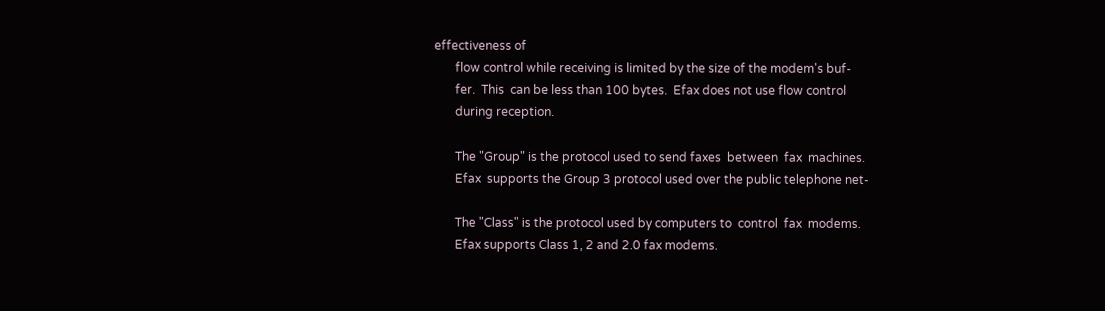effectiveness of
       flow control while receiving is limited by the size of the modem's buf-
       fer.  This  can be less than 100 bytes.  Efax does not use flow control
       during reception.

       The "Group" is the protocol used to send faxes  between  fax  machines.
       Efax  supports the Group 3 protocol used over the public telephone net-

       The "Class" is the protocol used by computers to  control  fax  modems.
       Efax supports Class 1, 2 and 2.0 fax modems.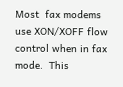Most  fax modems use XON/XOFF flow control when in fax mode.  This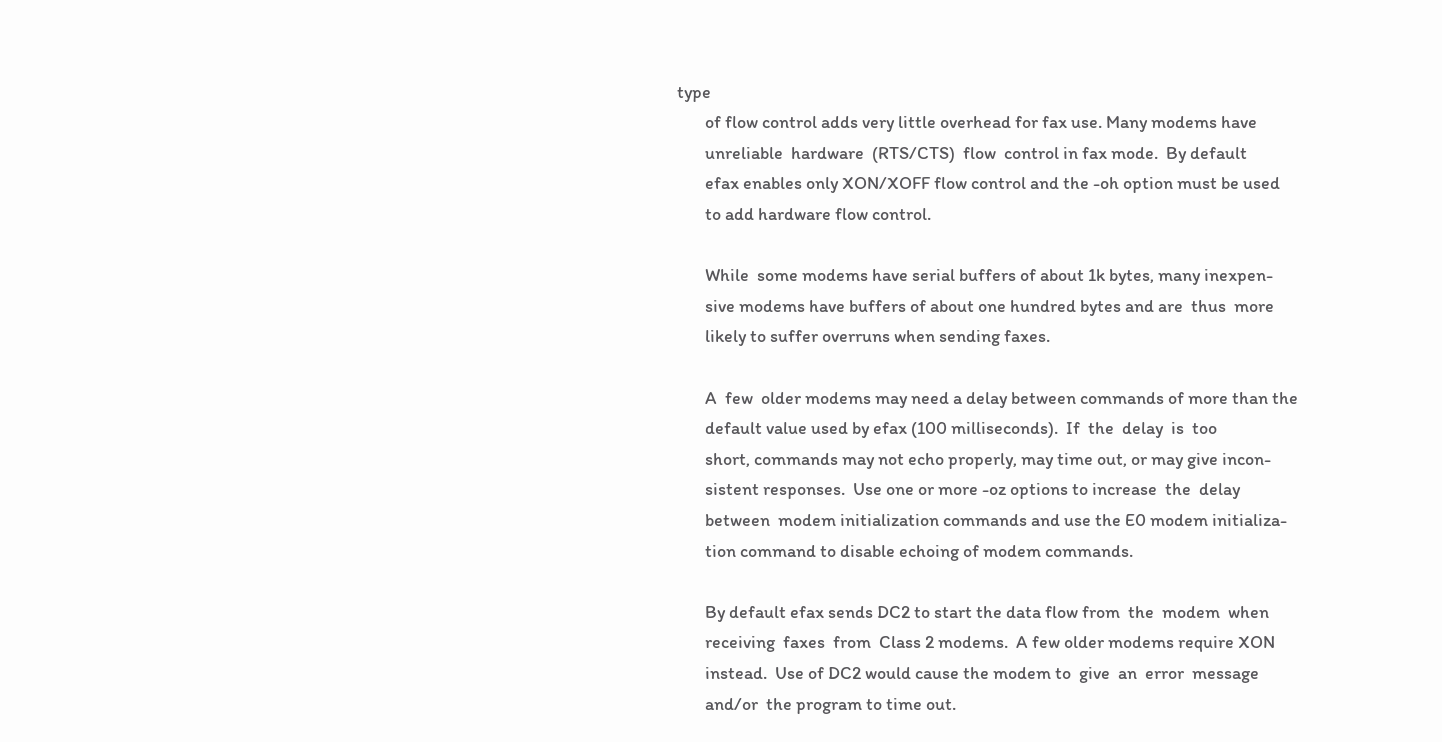type
       of flow control adds very little overhead for fax use. Many modems have
       unreliable  hardware  (RTS/CTS)  flow  control in fax mode.  By default
       efax enables only XON/XOFF flow control and the -oh option must be used
       to add hardware flow control.

       While  some modems have serial buffers of about 1k bytes, many inexpen-
       sive modems have buffers of about one hundred bytes and are  thus  more
       likely to suffer overruns when sending faxes.

       A  few  older modems may need a delay between commands of more than the
       default value used by efax (100 milliseconds).  If  the  delay  is  too
       short, commands may not echo properly, may time out, or may give incon-
       sistent responses.  Use one or more -oz options to increase  the  delay
       between  modem initialization commands and use the E0 modem initializa-
       tion command to disable echoing of modem commands.

       By default efax sends DC2 to start the data flow from  the  modem  when
       receiving  faxes  from  Class 2 modems.  A few older modems require XON
       instead.  Use of DC2 would cause the modem to  give  an  error  message
       and/or  the program to time out.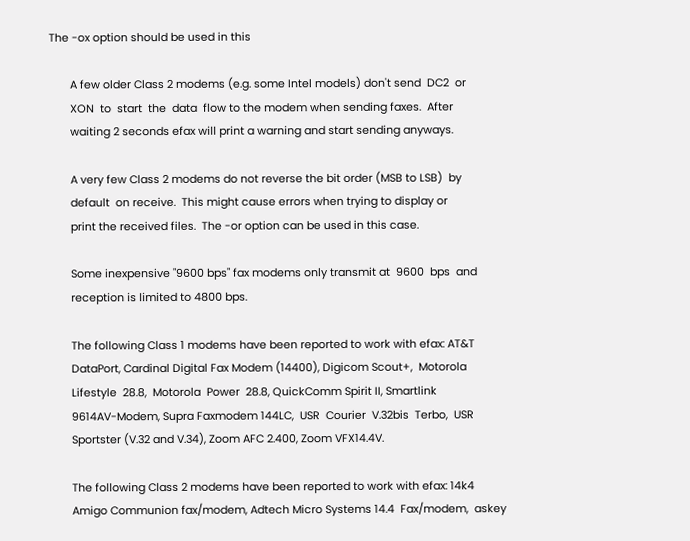The -ox option should be used in this

       A few older Class 2 modems (e.g. some Intel models) don't send  DC2  or
       XON  to  start  the  data  flow to the modem when sending faxes.  After
       waiting 2 seconds efax will print a warning and start sending anyways.

       A very few Class 2 modems do not reverse the bit order (MSB to LSB)  by
       default  on receive.  This might cause errors when trying to display or
       print the received files.  The -or option can be used in this case.

       Some inexpensive "9600 bps" fax modems only transmit at  9600  bps  and
       reception is limited to 4800 bps.

       The following Class 1 modems have been reported to work with efax: AT&T
       DataPort, Cardinal Digital Fax Modem (14400), Digicom Scout+,  Motorola
       Lifestyle  28.8,  Motorola  Power  28.8, QuickComm Spirit II, Smartlink
       9614AV-Modem, Supra Faxmodem 144LC,  USR  Courier  V.32bis  Terbo,  USR
       Sportster (V.32 and V.34), Zoom AFC 2.400, Zoom VFX14.4V.

       The following Class 2 modems have been reported to work with efax: 14k4
       Amigo Communion fax/modem, Adtech Micro Systems 14.4  Fax/modem,  askey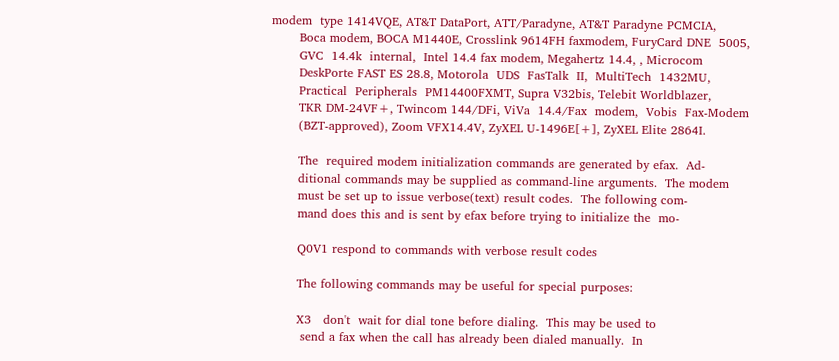modem  type 1414VQE, AT&T DataPort, ATT/Paradyne, AT&T Paradyne PCMCIA,
       Boca modem, BOCA M1440E, Crosslink 9614FH faxmodem, FuryCard DNE  5005,
       GVC  14.4k  internal,  Intel 14.4 fax modem, Megahertz 14.4, , Microcom
       DeskPorte FAST ES 28.8, Motorola  UDS  FasTalk  II,  MultiTech  1432MU,
       Practical  Peripherals  PM14400FXMT, Supra V32bis, Telebit Worldblazer,
       TKR DM-24VF+, Twincom 144/DFi, ViVa  14.4/Fax  modem,  Vobis  Fax-Modem
       (BZT-approved), Zoom VFX14.4V, ZyXEL U-1496E[+], ZyXEL Elite 2864I.

       The  required modem initialization commands are generated by efax.  Ad-
       ditional commands may be supplied as command-line arguments.  The modem
       must be set up to issue verbose(text) result codes.  The following com-
       mand does this and is sent by efax before trying to initialize the  mo-

       Q0V1 respond to commands with verbose result codes

       The following commands may be useful for special purposes:

       X3   don't  wait for dial tone before dialing.  This may be used to
        send a fax when the call has already been dialed manually.  In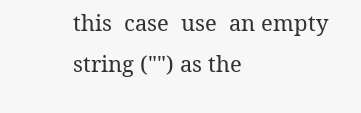this  case  use  an empty string ("") as the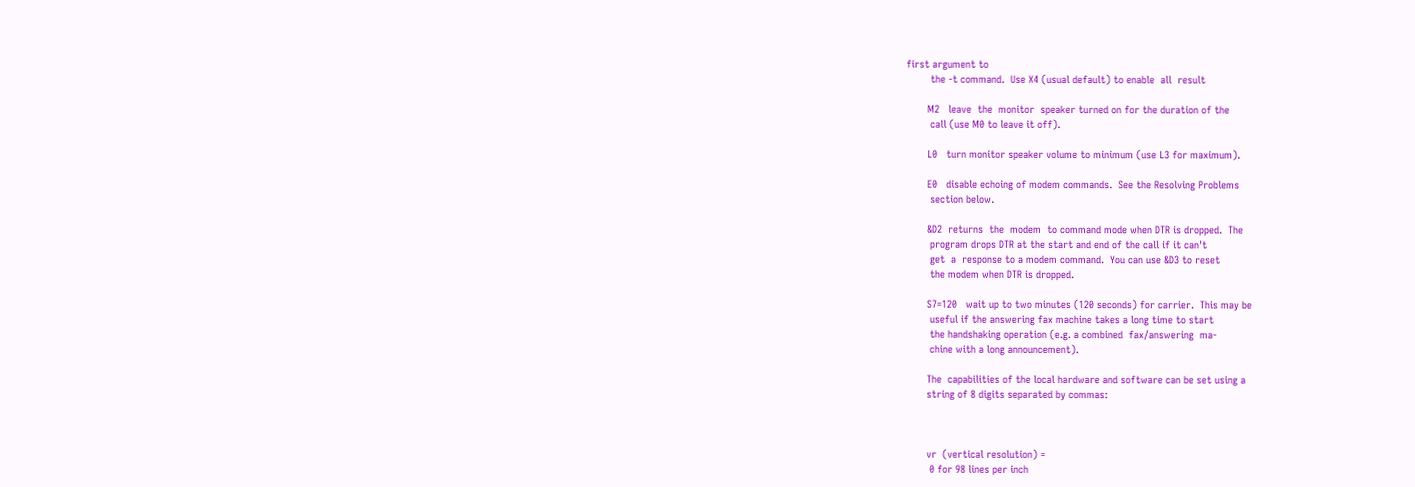first argument to
        the -t command.  Use X4 (usual default) to enable  all  result

       M2   leave  the  monitor  speaker turned on for the duration of the
        call (use M0 to leave it off).

       L0   turn monitor speaker volume to minimum (use L3 for maximum).

       E0   disable echoing of modem commands.  See the Resolving Problems
        section below.

       &D2  returns  the  modem  to command mode when DTR is dropped.  The
        program drops DTR at the start and end of the call if it can't
        get  a  response to a modem command.  You can use &D3 to reset
        the modem when DTR is dropped.

       S7=120   wait up to two minutes (120 seconds) for carrier.  This may be
        useful if the answering fax machine takes a long time to start
        the handshaking operation (e.g. a combined  fax/answering  ma-
        chine with a long announcement).

       The  capabilities of the local hardware and software can be set using a
       string of 8 digits separated by commas:



       vr  (vertical resolution) =
        0 for 98 lines per inch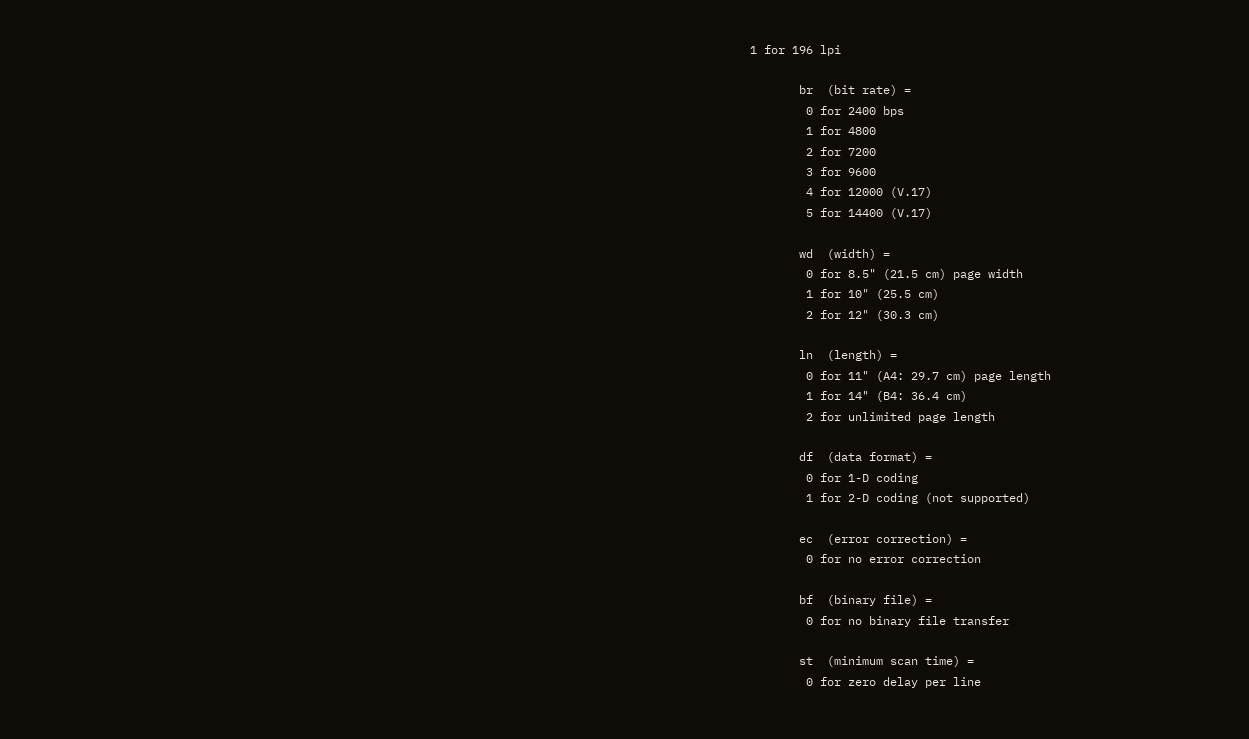1 for 196 lpi

       br  (bit rate) =
        0 for 2400 bps
        1 for 4800
        2 for 7200
        3 for 9600
        4 for 12000 (V.17)
        5 for 14400 (V.17)

       wd  (width) =
        0 for 8.5" (21.5 cm) page width
        1 for 10" (25.5 cm)
        2 for 12" (30.3 cm)

       ln  (length) =
        0 for 11" (A4: 29.7 cm) page length
        1 for 14" (B4: 36.4 cm)
        2 for unlimited page length

       df  (data format) =
        0 for 1-D coding
        1 for 2-D coding (not supported)

       ec  (error correction) =
        0 for no error correction

       bf  (binary file) =
        0 for no binary file transfer

       st  (minimum scan time) =
        0 for zero delay per line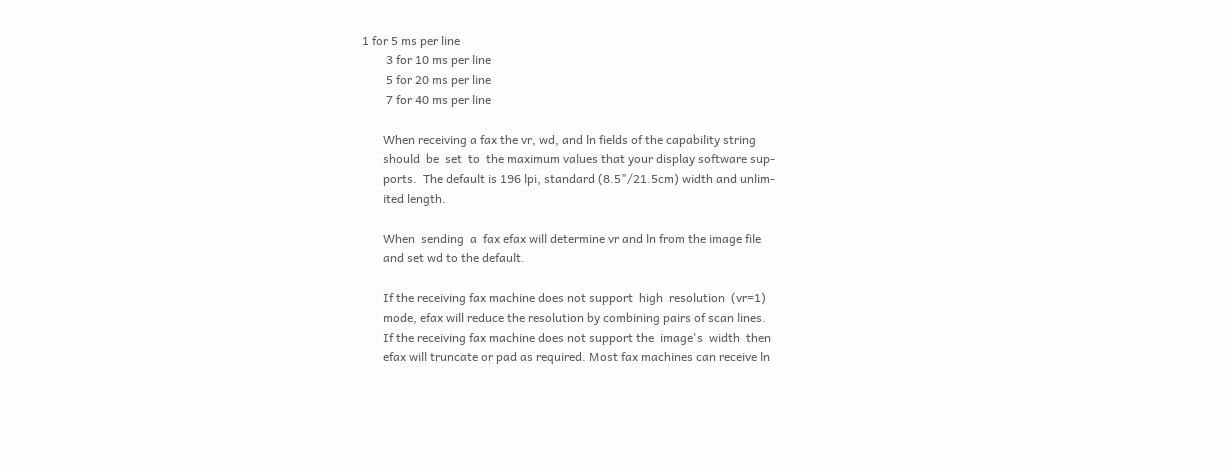1 for 5 ms per line
        3 for 10 ms per line
        5 for 20 ms per line
        7 for 40 ms per line

       When receiving a fax the vr, wd, and ln fields of the capability string
       should  be  set  to  the maximum values that your display software sup-
       ports.  The default is 196 lpi, standard (8.5"/21.5cm) width and unlim-
       ited length.

       When  sending  a  fax efax will determine vr and ln from the image file
       and set wd to the default.

       If the receiving fax machine does not support  high  resolution  (vr=1)
       mode, efax will reduce the resolution by combining pairs of scan lines.
       If the receiving fax machine does not support the  image's  width  then
       efax will truncate or pad as required. Most fax machines can receive ln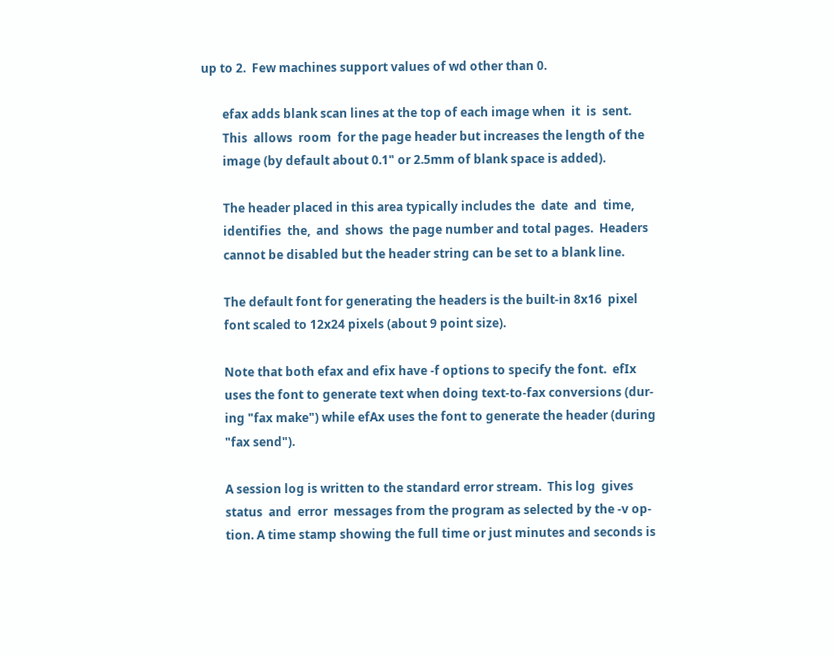up to 2.  Few machines support values of wd other than 0.

       efax adds blank scan lines at the top of each image when  it  is  sent.
       This  allows  room  for the page header but increases the length of the
       image (by default about 0.1" or 2.5mm of blank space is added).

       The header placed in this area typically includes the  date  and  time,
       identifies  the,  and  shows  the page number and total pages.  Headers
       cannot be disabled but the header string can be set to a blank line.

       The default font for generating the headers is the built-in 8x16  pixel
       font scaled to 12x24 pixels (about 9 point size).

       Note that both efax and efix have -f options to specify the font.  efIx
       uses the font to generate text when doing text-to-fax conversions (dur-
       ing "fax make") while efAx uses the font to generate the header (during
       "fax send").

       A session log is written to the standard error stream.  This log  gives
       status  and  error  messages from the program as selected by the -v op-
       tion. A time stamp showing the full time or just minutes and seconds is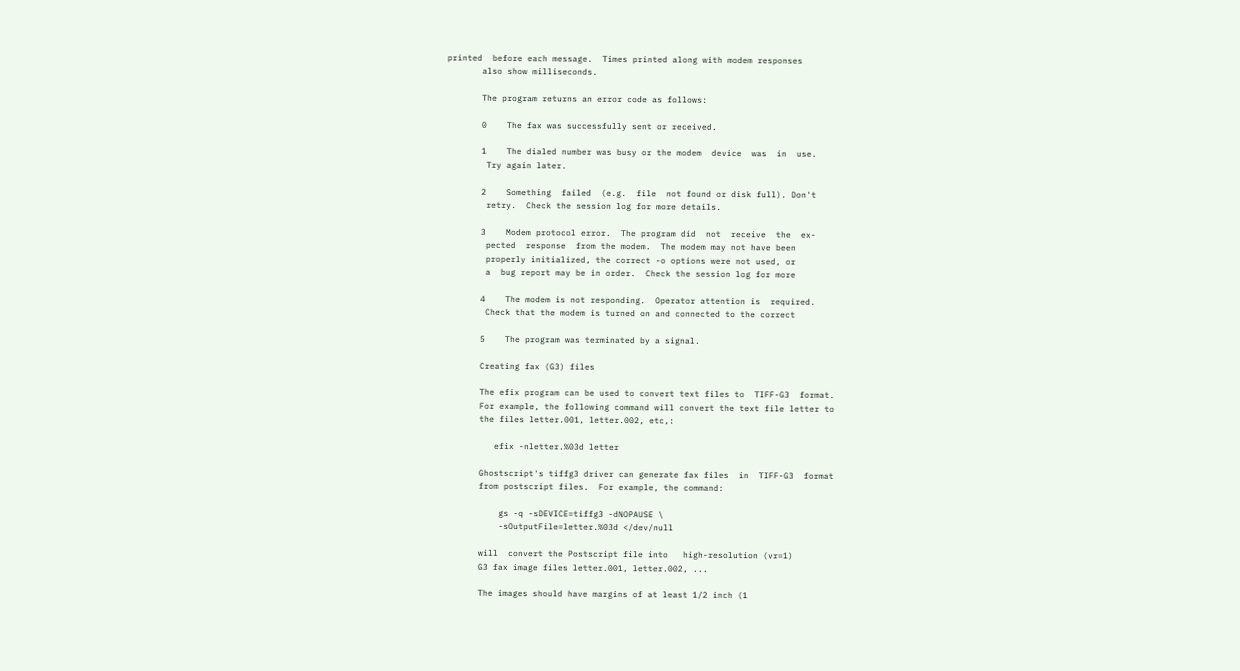printed  before each message.  Times printed along with modem responses
       also show milliseconds.

       The program returns an error code as follows:

       0    The fax was successfully sent or received.

       1    The dialed number was busy or the modem  device  was  in  use.
        Try again later.

       2    Something  failed  (e.g.  file  not found or disk full). Don't
        retry.  Check the session log for more details.

       3    Modem protocol error.  The program did  not  receive  the  ex-
        pected  response  from the modem.  The modem may not have been
        properly initialized, the correct -o options were not used, or
        a  bug report may be in order.  Check the session log for more

       4    The modem is not responding.  Operator attention is  required.
        Check that the modem is turned on and connected to the correct

       5    The program was terminated by a signal.

       Creating fax (G3) files

       The efix program can be used to convert text files to  TIFF-G3  format.
       For example, the following command will convert the text file letter to
       the files letter.001, letter.002, etc,:

          efix -nletter.%03d letter

       Ghostscript's tiffg3 driver can generate fax files  in  TIFF-G3  format
       from postscript files.  For example, the command:

           gs -q -sDEVICE=tiffg3 -dNOPAUSE \
           -sOutputFile=letter.%03d </dev/null

       will  convert the Postscript file into   high-resolution (vr=1)
       G3 fax image files letter.001, letter.002, ...

       The images should have margins of at least 1/2 inch (1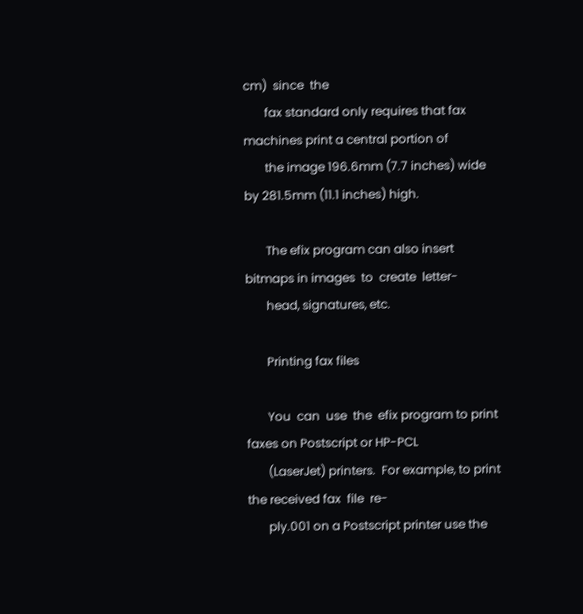cm)  since  the
       fax standard only requires that fax machines print a central portion of
       the image 196.6mm (7.7 inches) wide by 281.5mm (11.1 inches) high.

       The efix program can also insert bitmaps in images  to  create  letter-
       head, signatures, etc.

       Printing fax files

       You  can  use  the  efix program to print faxes on Postscript or HP-PCL
       (LaserJet) printers.  For example, to print the received fax  file  re-
       ply.001 on a Postscript printer use the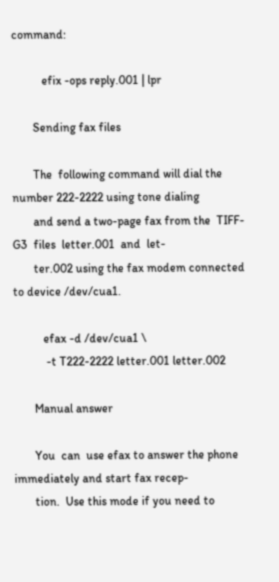command:

          efix -ops reply.001 | lpr

       Sending fax files

       The  following command will dial the number 222-2222 using tone dialing
       and send a two-page fax from the  TIFF-G3  files  letter.001  and  let-
       ter.002 using the fax modem connected to device /dev/cua1.

          efax -d /dev/cua1 \
           -t T222-2222 letter.001 letter.002

       Manual answer

       You  can  use efax to answer the phone immediately and start fax recep-
       tion.  Use this mode if you need to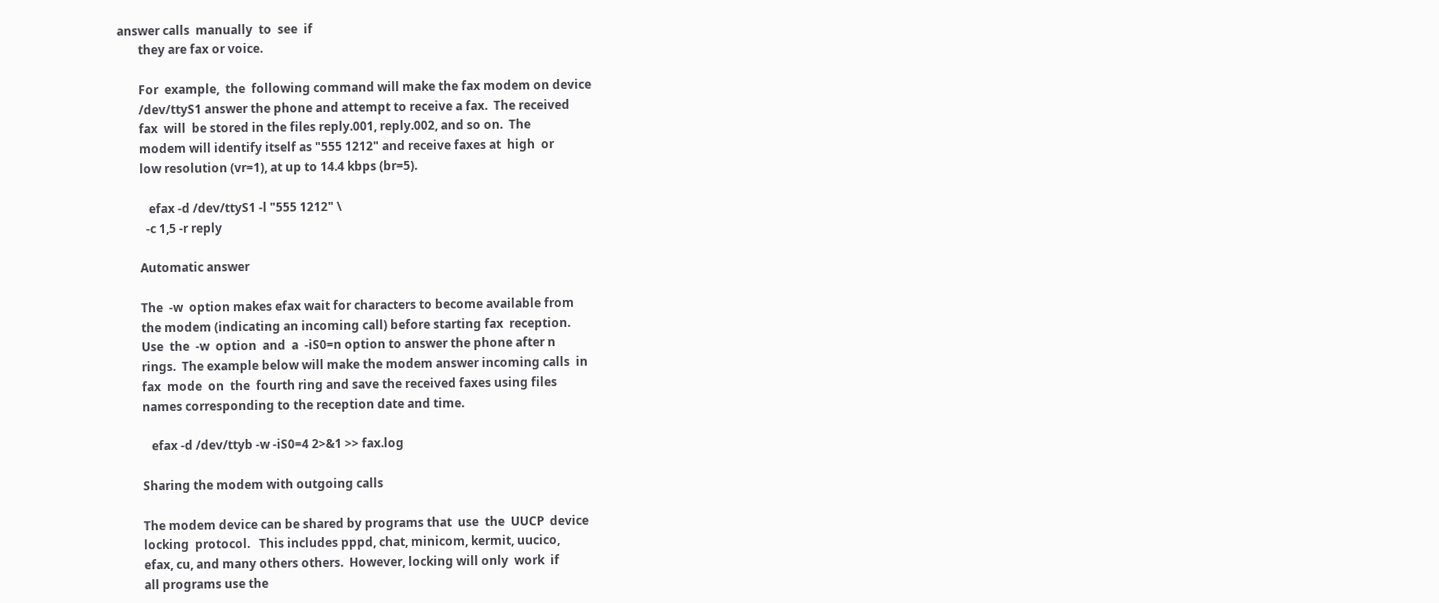answer calls  manually  to  see  if
       they are fax or voice.

       For  example,  the  following command will make the fax modem on device
       /dev/ttyS1 answer the phone and attempt to receive a fax.  The received
       fax  will  be stored in the files reply.001, reply.002, and so on.  The
       modem will identify itself as "555 1212" and receive faxes at  high  or
       low resolution (vr=1), at up to 14.4 kbps (br=5).

          efax -d /dev/ttyS1 -l "555 1212" \
         -c 1,5 -r reply

       Automatic answer

       The  -w  option makes efax wait for characters to become available from
       the modem (indicating an incoming call) before starting fax  reception.
       Use  the  -w  option  and  a  -iS0=n option to answer the phone after n
       rings.  The example below will make the modem answer incoming calls  in
       fax  mode  on  the  fourth ring and save the received faxes using files
       names corresponding to the reception date and time.

          efax -d /dev/ttyb -w -iS0=4 2>&1 >> fax.log

       Sharing the modem with outgoing calls

       The modem device can be shared by programs that  use  the  UUCP  device
       locking  protocol.   This includes pppd, chat, minicom, kermit, uucico,
       efax, cu, and many others others.  However, locking will only  work  if
       all programs use the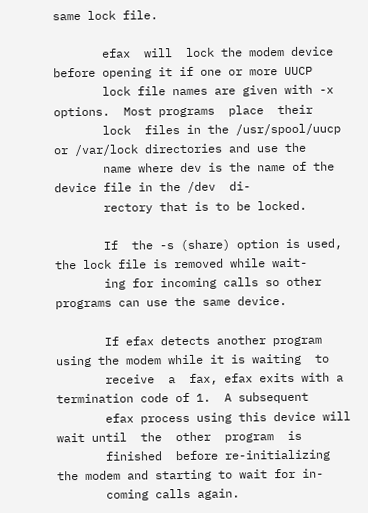same lock file.

       efax  will  lock the modem device before opening it if one or more UUCP
       lock file names are given with -x options.  Most programs  place  their
       lock  files in the /usr/spool/uucp or /var/lock directories and use the
       name where dev is the name of the device file in the /dev  di-
       rectory that is to be locked.

       If  the -s (share) option is used, the lock file is removed while wait-
       ing for incoming calls so other programs can use the same device.

       If efax detects another program using the modem while it is waiting  to
       receive  a  fax, efax exits with a termination code of 1.  A subsequent
       efax process using this device will wait until  the  other  program  is
       finished  before re-initializing the modem and starting to wait for in-
       coming calls again.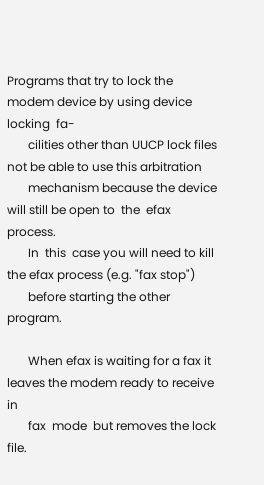Programs that try to lock the modem device by using device locking  fa-
       cilities other than UUCP lock files not be able to use this arbitration
       mechanism because the device will still be open to  the  efax  process.
       In  this  case you will need to kill the efax process (e.g. "fax stop")
       before starting the other program.

       When efax is waiting for a fax it leaves the modem ready to receive  in
       fax  mode  but removes the lock file.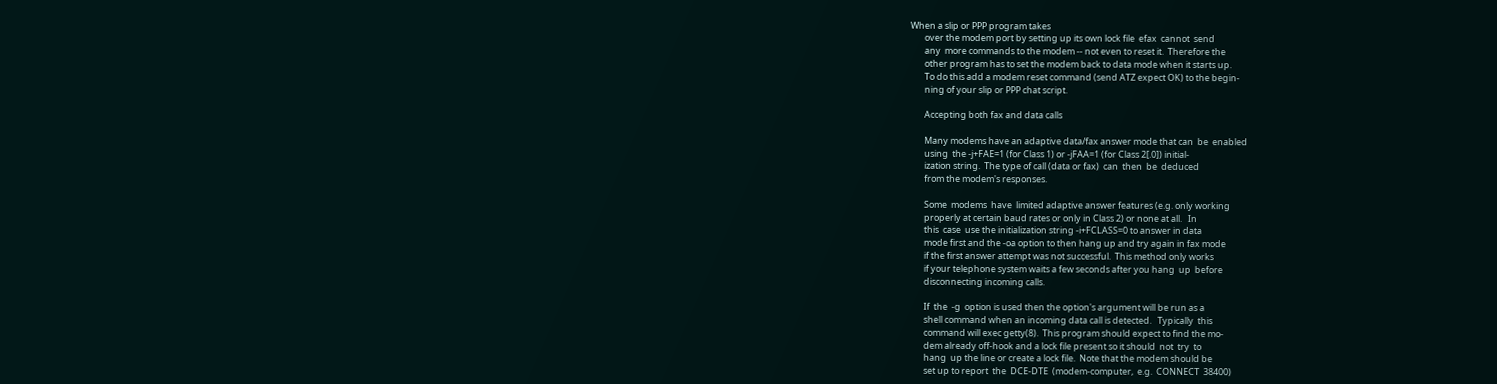When a slip or PPP program takes
       over the modem port by setting up its own lock file  efax  cannot  send
       any  more commands to the modem -- not even to reset it.  Therefore the
       other program has to set the modem back to data mode when it starts up.
       To do this add a modem reset command (send ATZ expect OK) to the begin-
       ning of your slip or PPP chat script.

       Accepting both fax and data calls

       Many modems have an adaptive data/fax answer mode that can  be  enabled
       using  the -j+FAE=1 (for Class 1) or -jFAA=1 (for Class 2[.0]) initial-
       ization string.  The type of call (data or fax)  can  then  be  deduced
       from the modem's responses.

       Some  modems  have  limited adaptive answer features (e.g. only working
       properly at certain baud rates or only in Class 2) or none at all.   In
       this  case  use the initialization string -i+FCLASS=0 to answer in data
       mode first and the -oa option to then hang up and try again in fax mode
       if the first answer attempt was not successful.  This method only works
       if your telephone system waits a few seconds after you hang  up  before
       disconnecting incoming calls.

       If  the  -g  option is used then the option's argument will be run as a
       shell command when an incoming data call is detected.   Typically  this
       command will exec getty(8).  This program should expect to find the mo-
       dem already off-hook and a lock file present so it should  not  try  to
       hang  up the line or create a lock file.  Note that the modem should be
       set up to report  the  DCE-DTE  (modem-computer,  e.g.  CONNECT  38400)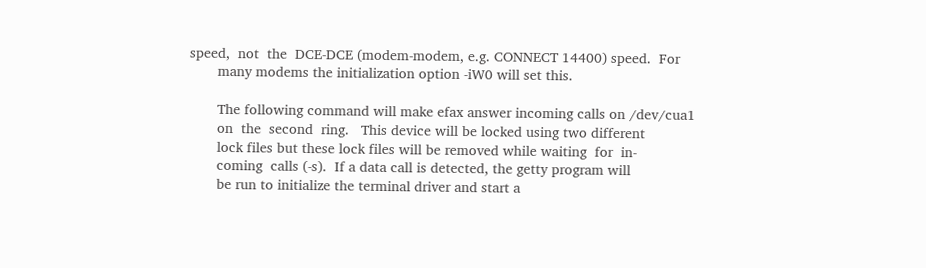speed,  not  the  DCE-DCE (modem-modem, e.g. CONNECT 14400) speed.  For
       many modems the initialization option -iW0 will set this.

       The following command will make efax answer incoming calls on /dev/cua1
       on  the  second  ring.   This device will be locked using two different
       lock files but these lock files will be removed while waiting  for  in-
       coming  calls (-s).  If a data call is detected, the getty program will
       be run to initialize the terminal driver and start a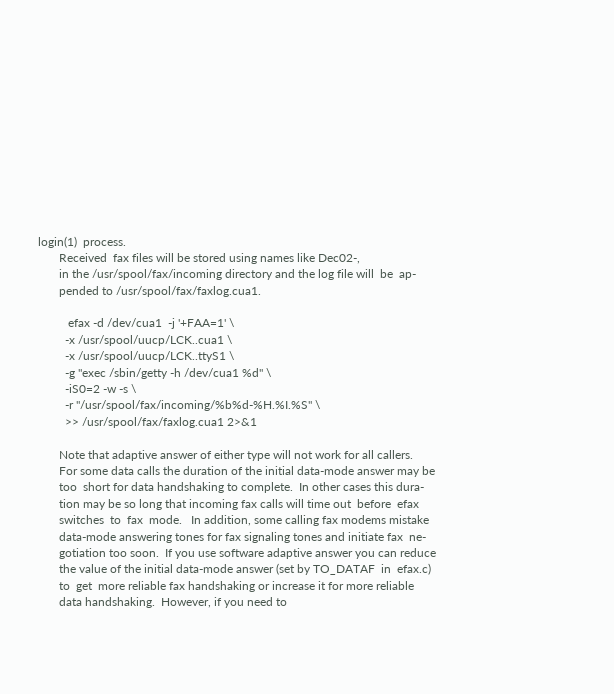login(1)  process.
       Received  fax files will be stored using names like Dec02-,
       in the /usr/spool/fax/incoming directory and the log file will  be  ap-
       pended to /usr/spool/fax/faxlog.cua1.

          efax -d /dev/cua1  -j '+FAA=1' \
         -x /usr/spool/uucp/LCK..cua1 \
         -x /usr/spool/uucp/LCK..ttyS1 \
         -g "exec /sbin/getty -h /dev/cua1 %d" \
         -iS0=2 -w -s \
         -r "/usr/spool/fax/incoming/%b%d-%H.%I.%S" \
         >> /usr/spool/fax/faxlog.cua1 2>&1

       Note that adaptive answer of either type will not work for all callers.
       For some data calls the duration of the initial data-mode answer may be
       too  short for data handshaking to complete.  In other cases this dura-
       tion may be so long that incoming fax calls will time out  before  efax
       switches  to  fax  mode.   In addition, some calling fax modems mistake
       data-mode answering tones for fax signaling tones and initiate fax  ne-
       gotiation too soon.  If you use software adaptive answer you can reduce
       the value of the initial data-mode answer (set by TO_DATAF  in  efax.c)
       to  get  more reliable fax handshaking or increase it for more reliable
       data handshaking.  However, if you need to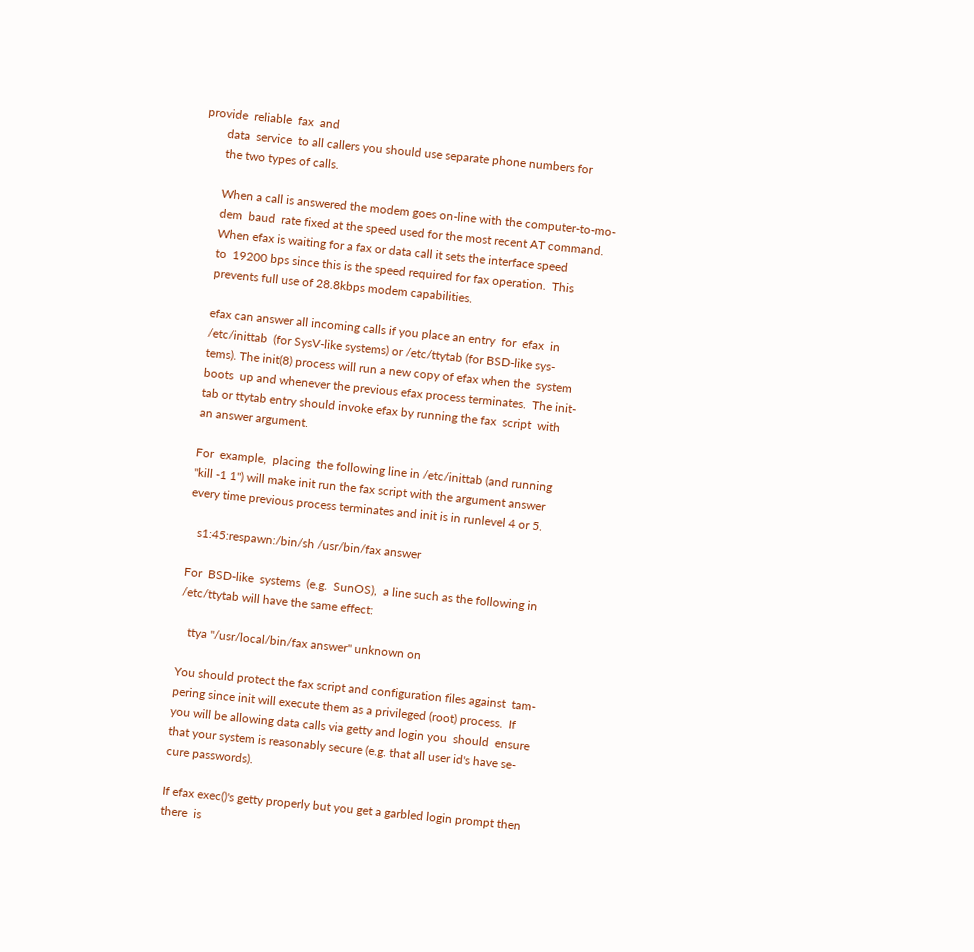provide  reliable  fax  and
       data  service  to all callers you should use separate phone numbers for
       the two types of calls.

       When a call is answered the modem goes on-line with the computer-to-mo-
       dem  baud  rate fixed at the speed used for the most recent AT command.
       When efax is waiting for a fax or data call it sets the interface speed
       to  19200 bps since this is the speed required for fax operation.  This
       prevents full use of 28.8kbps modem capabilities.

       efax can answer all incoming calls if you place an entry  for  efax  in
       /etc/inittab  (for SysV-like systems) or /etc/ttytab (for BSD-like sys-
       tems). The init(8) process will run a new copy of efax when the  system
       boots  up and whenever the previous efax process terminates.  The init-
       tab or ttytab entry should invoke efax by running the fax  script  with
       an answer argument.

       For  example,  placing  the following line in /etc/inittab (and running
       "kill -1 1") will make init run the fax script with the argument answer
       every time previous process terminates and init is in runlevel 4 or 5.

          s1:45:respawn:/bin/sh /usr/bin/fax answer

       For  BSD-like  systems  (e.g.  SunOS),  a line such as the following in
       /etc/ttytab will have the same effect:

          ttya "/usr/local/bin/fax answer" unknown on

       You should protect the fax script and configuration files against  tam-
       pering since init will execute them as a privileged (root) process.  If
       you will be allowing data calls via getty and login you  should  ensure
       that your system is reasonably secure (e.g. that all user id's have se-
       cure passwords).

       If efax exec()'s getty properly but you get a garbled login prompt then
       there  is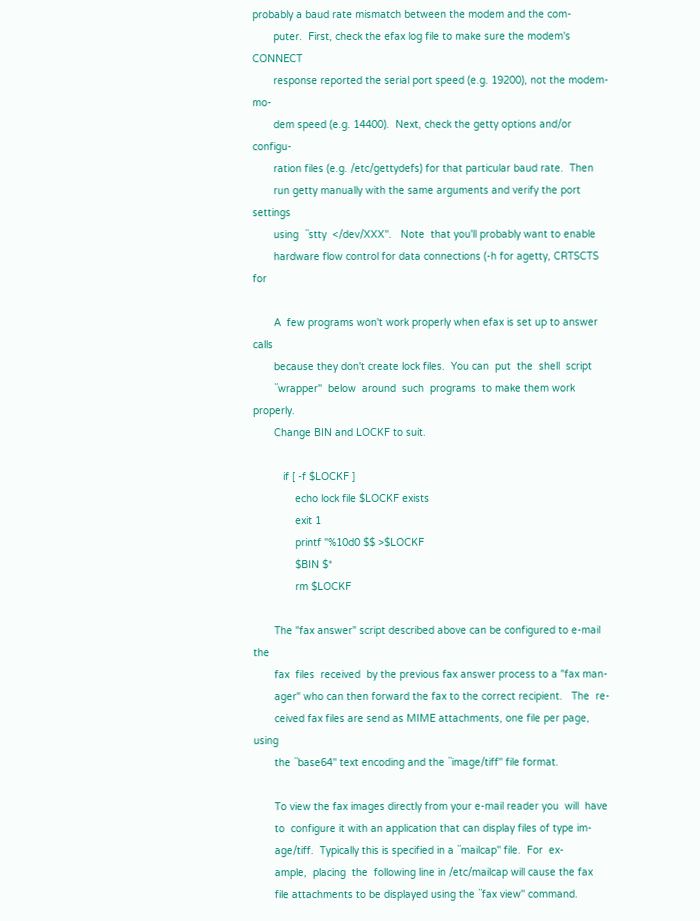probably a baud rate mismatch between the modem and the com-
       puter.  First, check the efax log file to make sure the modem's CONNECT
       response reported the serial port speed (e.g. 19200), not the modem-mo-
       dem speed (e.g. 14400).  Next, check the getty options and/or  configu-
       ration files (e.g. /etc/gettydefs) for that particular baud rate.  Then
       run getty manually with the same arguments and verify the port settings
       using  ``stty  </dev/XXX''.   Note  that you'll probably want to enable
       hardware flow control for data connections (-h for agetty, CRTSCTS  for

       A  few programs won't work properly when efax is set up to answer calls
       because they don't create lock files.  You can  put  the  shell  script
       ``wrapper''  below  around  such  programs  to make them work properly.
       Change BIN and LOCKF to suit.

          if [ -f $LOCKF ]
              echo lock file $LOCKF exists
              exit 1
              printf "%10d0 $$ >$LOCKF
              $BIN $*
              rm $LOCKF

       The "fax answer" script described above can be configured to e-mail the
       fax  files  received  by the previous fax answer process to a "fax man-
       ager" who can then forward the fax to the correct recipient.   The  re-
       ceived fax files are send as MIME attachments, one file per page, using
       the ``base64'' text encoding and the ``image/tiff'' file format.

       To view the fax images directly from your e-mail reader you  will  have
       to  configure it with an application that can display files of type im-
       age/tiff.  Typically this is specified in a ``mailcap'' file.  For  ex-
       ample,  placing  the  following line in /etc/mailcap will cause the fax
       file attachments to be displayed using the ``fax view'' command.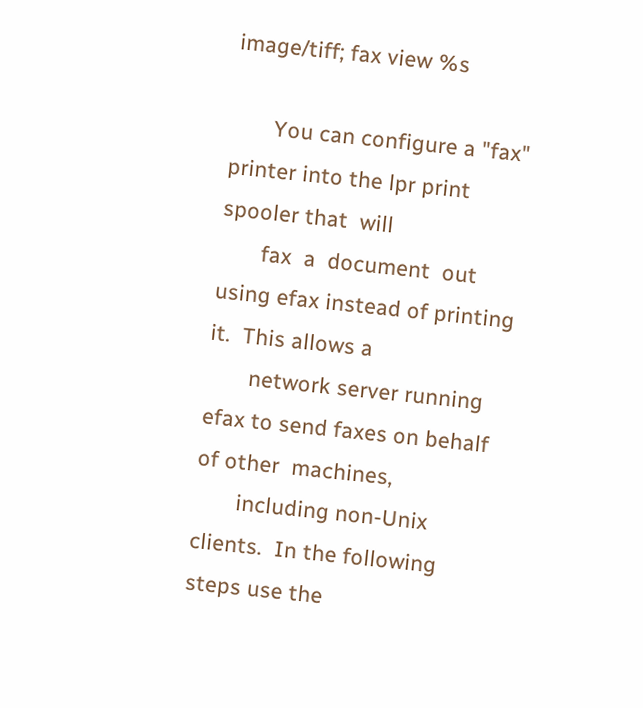image/tiff; fax view %s

       You can configure a "fax" printer into the lpr print spooler that  will
       fax  a  document  out using efax instead of printing it.  This allows a
       network server running efax to send faxes on behalf of other  machines,
       including non-Unix clients.  In the following steps use the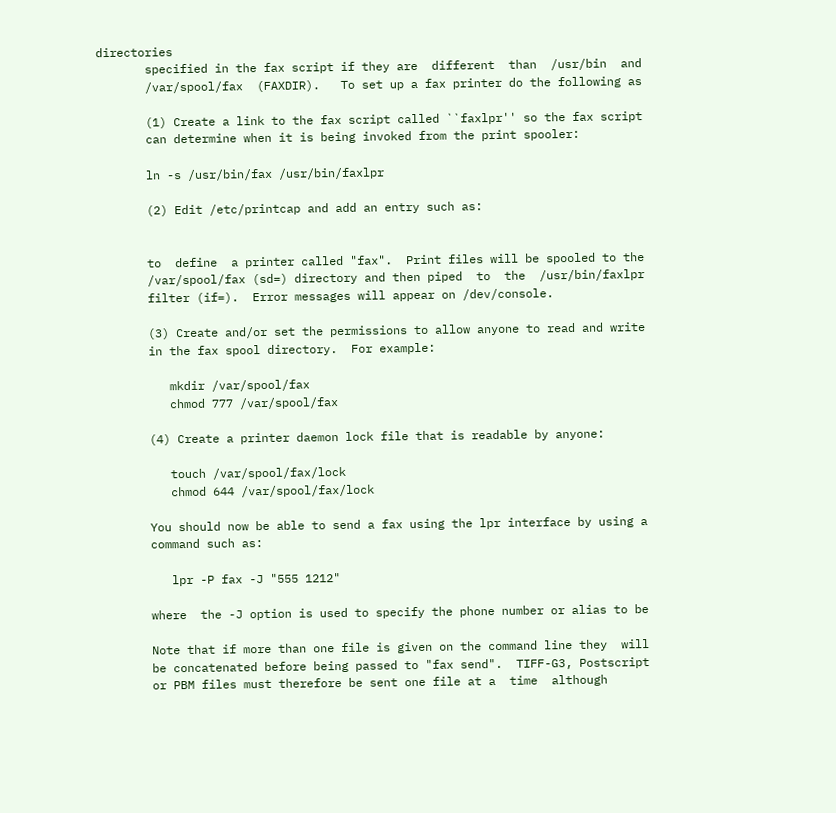directories
       specified in the fax script if they are  different  than  /usr/bin  and
       /var/spool/fax  (FAXDIR).   To set up a fax printer do the following as

       (1) Create a link to the fax script called ``faxlpr'' so the fax script
       can determine when it is being invoked from the print spooler:

       ln -s /usr/bin/fax /usr/bin/faxlpr

       (2) Edit /etc/printcap and add an entry such as:


       to  define  a printer called "fax".  Print files will be spooled to the
       /var/spool/fax (sd=) directory and then piped  to  the  /usr/bin/faxlpr
       filter (if=).  Error messages will appear on /dev/console.

       (3) Create and/or set the permissions to allow anyone to read and write
       in the fax spool directory.  For example:

          mkdir /var/spool/fax
          chmod 777 /var/spool/fax

       (4) Create a printer daemon lock file that is readable by anyone:

          touch /var/spool/fax/lock
          chmod 644 /var/spool/fax/lock

       You should now be able to send a fax using the lpr interface by using a
       command such as:

          lpr -P fax -J "555 1212"

       where  the -J option is used to specify the phone number or alias to be

       Note that if more than one file is given on the command line they  will
       be concatenated before being passed to "fax send".  TIFF-G3, Postscript
       or PBM files must therefore be sent one file at a  time  although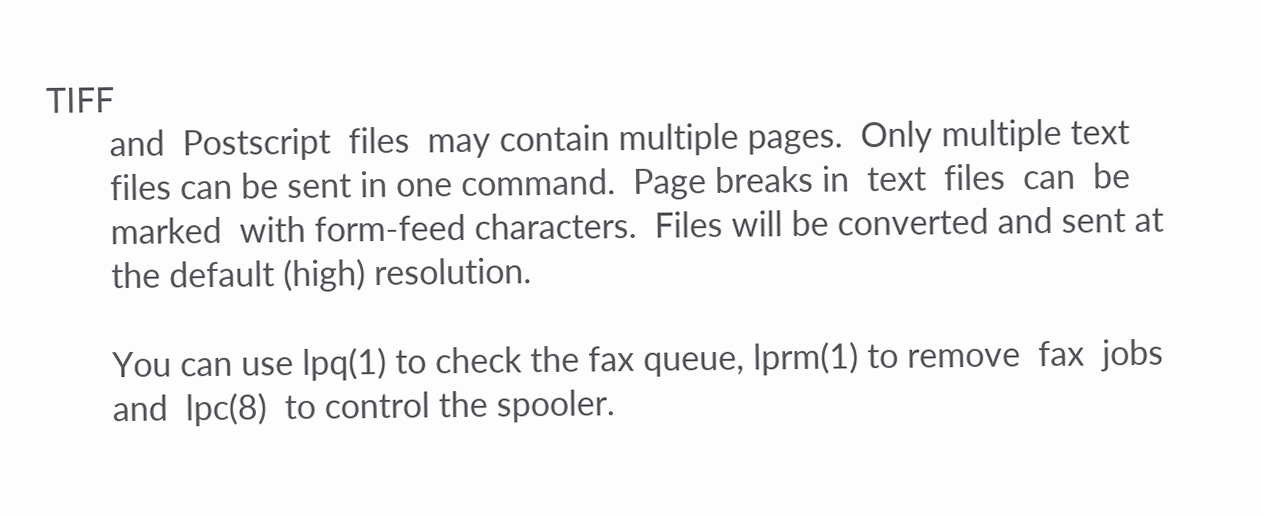TIFF
       and  Postscript  files  may contain multiple pages.  Only multiple text
       files can be sent in one command.  Page breaks in  text  files  can  be
       marked  with form-feed characters.  Files will be converted and sent at
       the default (high) resolution.

       You can use lpq(1) to check the fax queue, lprm(1) to remove  fax  jobs
       and  lpc(8)  to control the spooler.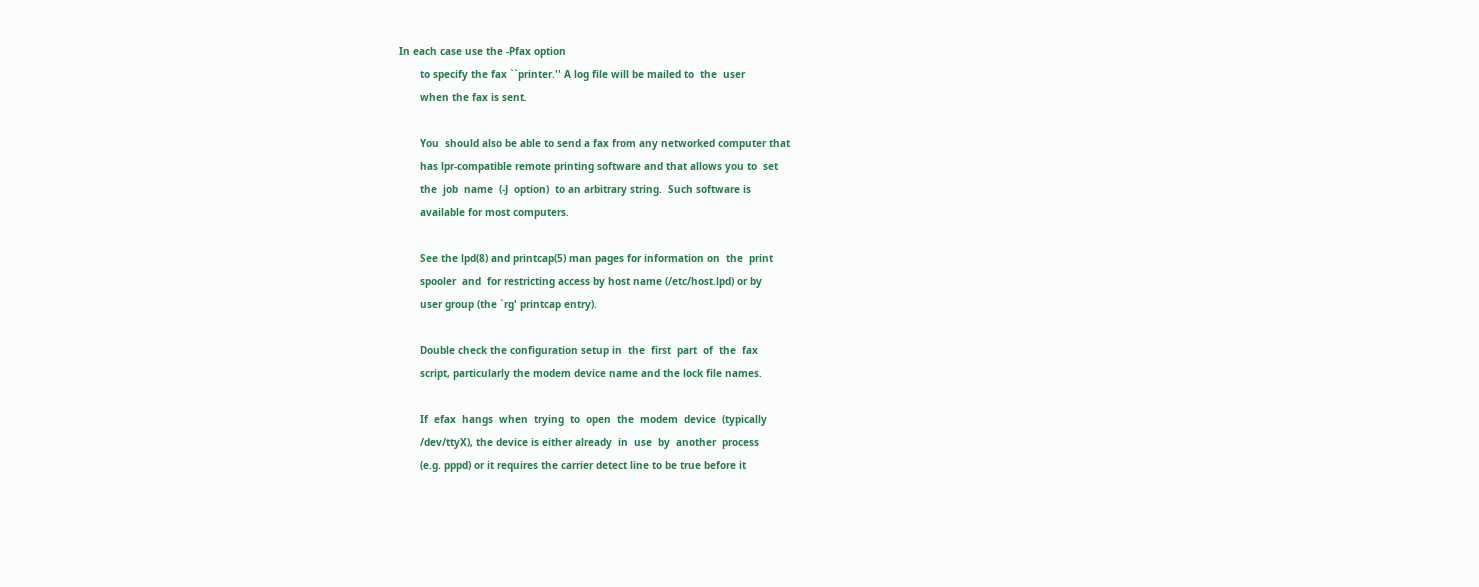In each case use the -Pfax option
       to specify the fax ``printer.'' A log file will be mailed to  the  user
       when the fax is sent.

       You  should also be able to send a fax from any networked computer that
       has lpr-compatible remote printing software and that allows you to  set
       the  job  name  (-J  option)  to an arbitrary string.  Such software is
       available for most computers.

       See the lpd(8) and printcap(5) man pages for information on  the  print
       spooler  and  for restricting access by host name (/etc/host.lpd) or by
       user group (the `rg' printcap entry).

       Double check the configuration setup in  the  first  part  of  the  fax
       script, particularly the modem device name and the lock file names.

       If  efax  hangs  when  trying  to  open  the  modem  device  (typically
       /dev/ttyX), the device is either already  in  use  by  another  process
       (e.g. pppd) or it requires the carrier detect line to be true before it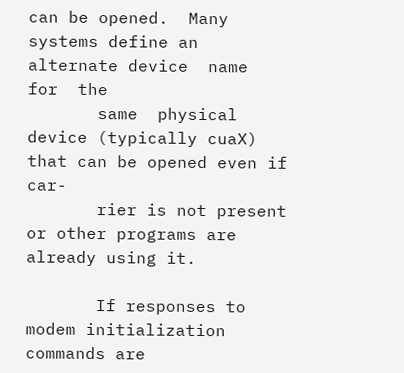can be opened.  Many systems define an alternate device  name  for  the
       same  physical  device (typically cuaX) that can be opened even if car-
       rier is not present or other programs are already using it.

       If responses to modem initialization commands are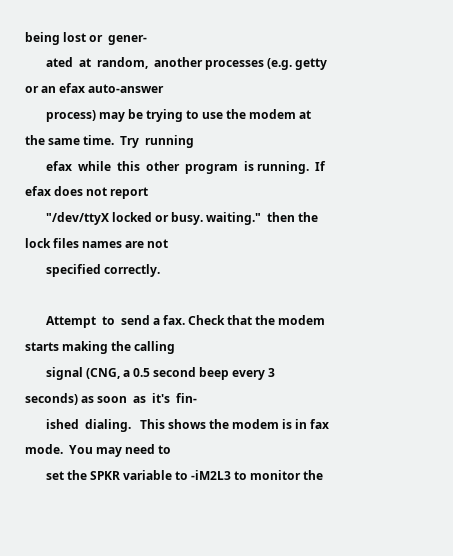being lost or  gener-
       ated  at  random,  another processes (e.g. getty or an efax auto-answer
       process) may be trying to use the modem at the same time.  Try  running
       efax  while  this  other  program  is running.  If efax does not report
       "/dev/ttyX locked or busy. waiting."  then the lock files names are not
       specified correctly.

       Attempt  to  send a fax. Check that the modem starts making the calling
       signal (CNG, a 0.5 second beep every 3 seconds) as soon  as  it's  fin-
       ished  dialing.   This shows the modem is in fax mode.  You may need to
       set the SPKR variable to -iM2L3 to monitor the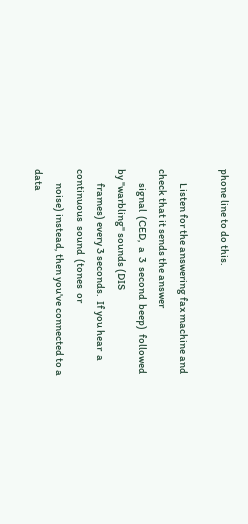phone line to do this.

       Listen for the answering fax machine and check that it sends the answer
       signal  (CED,  a  3  second  beep)  followed  by "warbling" sounds (DIS
       frames) every 3 seconds.  If you hear  a  continuous  sound  (tones  or
       noise) instead, then you've connected to a data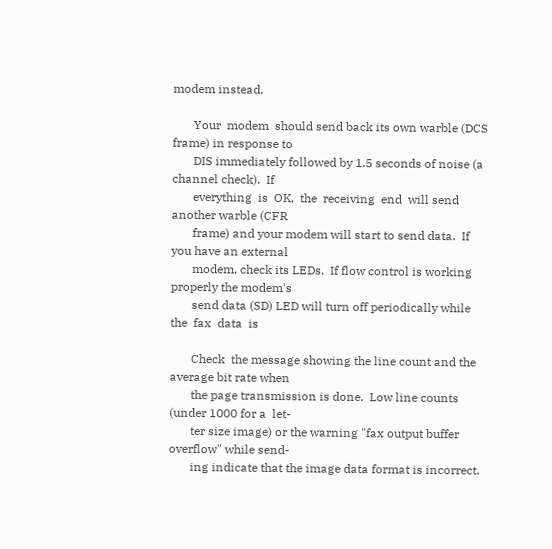modem instead.

       Your  modem  should send back its own warble (DCS frame) in response to
       DIS immediately followed by 1.5 seconds of noise (a channel check).  If
       everything  is  OK,  the  receiving  end  will send another warble (CFR
       frame) and your modem will start to send data.  If you have an external
       modem, check its LEDs.  If flow control is working properly the modem's
       send data (SD) LED will turn off periodically while  the  fax  data  is

       Check  the message showing the line count and the average bit rate when
       the page transmission is done.  Low line counts (under 1000 for a  let-
       ter size image) or the warning "fax output buffer overflow" while send-
       ing indicate that the image data format is incorrect.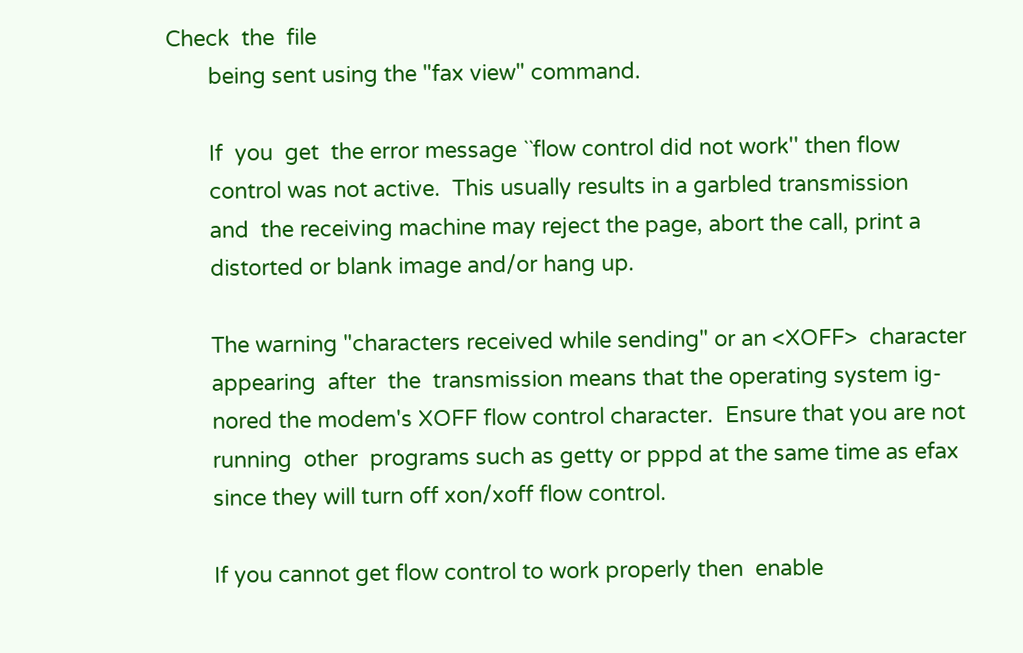Check  the  file
       being sent using the "fax view" command.

       If  you  get  the error message ``flow control did not work'' then flow
       control was not active.  This usually results in a garbled transmission
       and  the receiving machine may reject the page, abort the call, print a
       distorted or blank image and/or hang up.

       The warning "characters received while sending" or an <XOFF>  character
       appearing  after  the  transmission means that the operating system ig-
       nored the modem's XOFF flow control character.  Ensure that you are not
       running  other  programs such as getty or pppd at the same time as efax
       since they will turn off xon/xoff flow control.

       If you cannot get flow control to work properly then  enable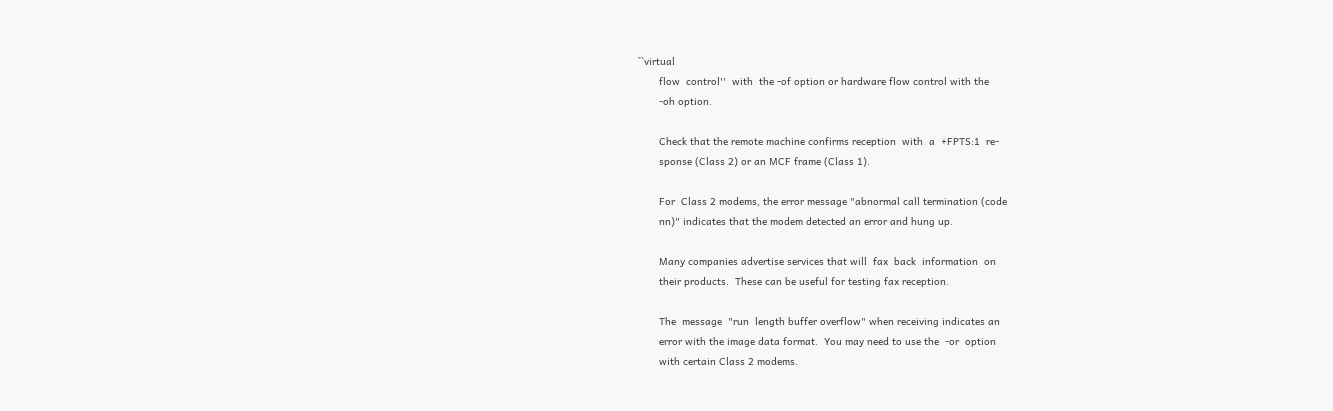``virtual
       flow  control''  with  the -of option or hardware flow control with the
       -oh option.

       Check that the remote machine confirms reception  with  a  +FPTS:1  re-
       sponse (Class 2) or an MCF frame (Class 1).

       For  Class 2 modems, the error message "abnormal call termination (code
       nn)" indicates that the modem detected an error and hung up.

       Many companies advertise services that will  fax  back  information  on
       their products.  These can be useful for testing fax reception.

       The  message  "run  length buffer overflow" when receiving indicates an
       error with the image data format.  You may need to use the  -or  option
       with certain Class 2 modems.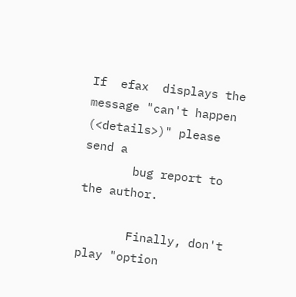If  efax  displays the message "can't happen (<details>)" please send a
       bug report to the author.

       Finally, don't play "option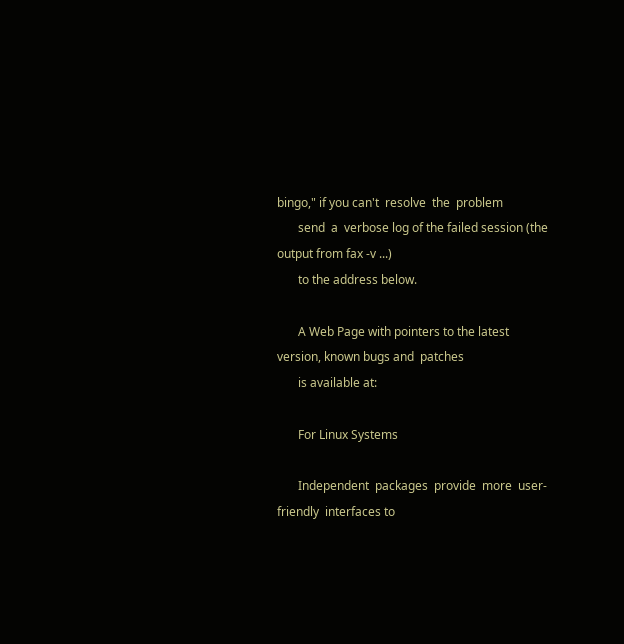bingo," if you can't  resolve  the  problem
       send  a  verbose log of the failed session (the output from fax -v ...)
       to the address below.

       A Web Page with pointers to the latest version, known bugs and  patches
       is available at:

       For Linux Systems

       Independent  packages  provide  more  user-friendly  interfaces to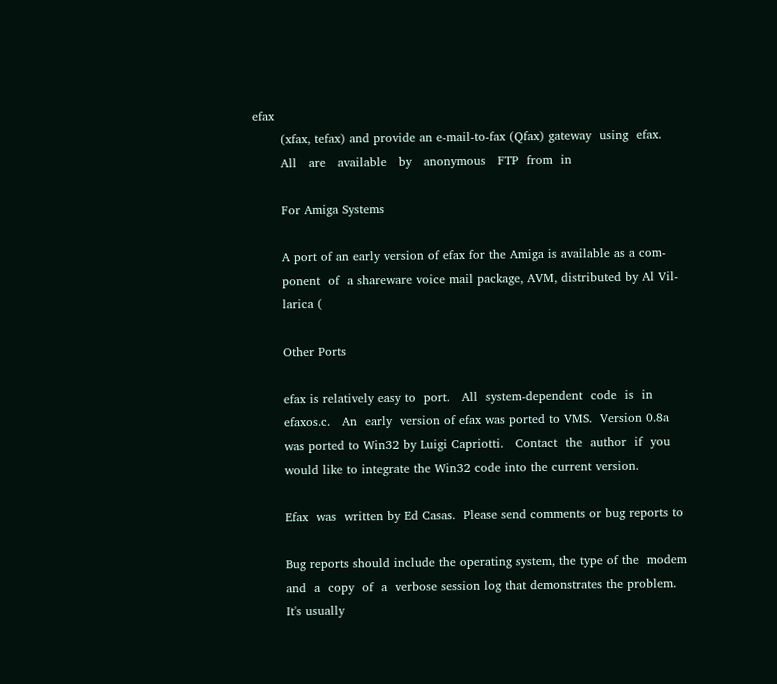efax
       (xfax, tefax) and provide an e-mail-to-fax (Qfax) gateway  using  efax.
       All   are   available   by   anonymous   FTP  from  in

       For Amiga Systems

       A port of an early version of efax for the Amiga is available as a com-
       ponent  of  a shareware voice mail package, AVM, distributed by Al Vil-
       larica (

       Other Ports

       efax is relatively easy to  port.   All  system-dependent  code  is  in
       efaxos.c.   An  early  version of efax was ported to VMS.  Version 0.8a
       was ported to Win32 by Luigi Capriotti.   Contact  the  author  if  you
       would like to integrate the Win32 code into the current version.

       Efax  was  written by Ed Casas.  Please send comments or bug reports to

       Bug reports should include the operating system, the type of the  modem
       and  a  copy  of  a  verbose session log that demonstrates the problem.
       It's usually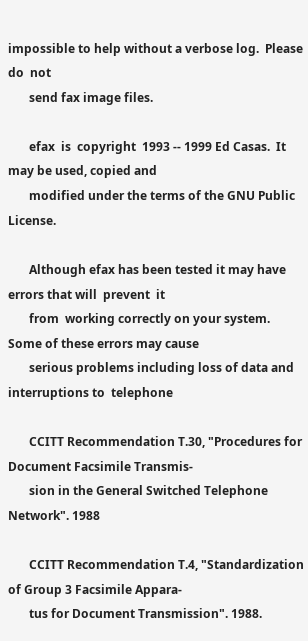impossible to help without a verbose log.  Please  do  not
       send fax image files.

       efax  is  copyright  1993 -- 1999 Ed Casas.  It may be used, copied and
       modified under the terms of the GNU Public License.

       Although efax has been tested it may have errors that will  prevent  it
       from  working correctly on your system.  Some of these errors may cause
       serious problems including loss of data and interruptions to  telephone

       CCITT Recommendation T.30, "Procedures for Document Facsimile Transmis-
       sion in the General Switched Telephone Network". 1988

       CCITT Recommendation T.4, "Standardization of Group 3 Facsimile Appara-
       tus for Document Transmission". 1988.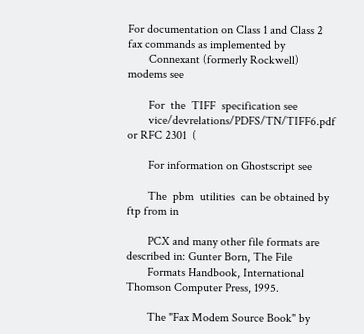For documentation on Class 1 and Class 2 fax commands as implemented by
       Connexant (formerly Rockwell) modems see

       For  the  TIFF  specification see
       vice/devrelations/PDFS/TN/TIFF6.pdf or RFC 2301  (

       For information on Ghostscript see

       The  pbm  utilities  can be obtained by ftp from in

       PCX and many other file formats are described in: Gunter Born, The File
       Formats Handbook, International Thomson Computer Press, 1995.

       The "Fax Modem Source Book" by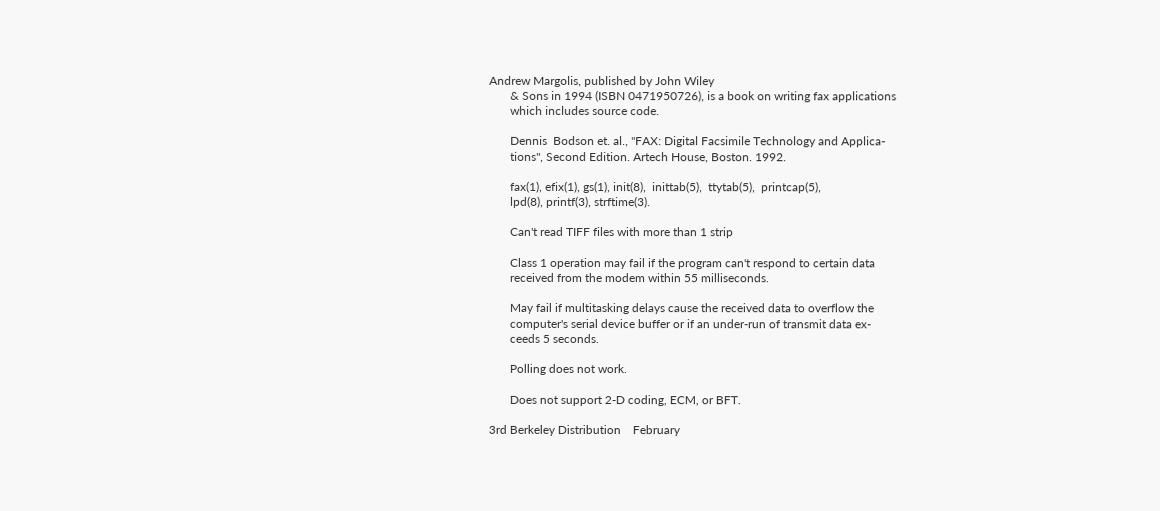Andrew Margolis, published by John Wiley
       & Sons in 1994 (ISBN 0471950726), is a book on writing fax applications
       which includes source code.

       Dennis  Bodson et. al., "FAX: Digital Facsimile Technology and Applica-
       tions", Second Edition. Artech House, Boston. 1992.

       fax(1), efix(1), gs(1), init(8),  inittab(5),  ttytab(5),  printcap(5),
       lpd(8), printf(3), strftime(3).

       Can't read TIFF files with more than 1 strip

       Class 1 operation may fail if the program can't respond to certain data
       received from the modem within 55 milliseconds.

       May fail if multitasking delays cause the received data to overflow the
       computer's serial device buffer or if an under-run of transmit data ex-
       ceeds 5 seconds.

       Polling does not work.

       Does not support 2-D coding, ECM, or BFT.

3rd Berkeley Distribution    February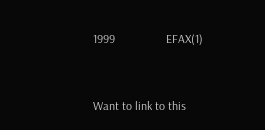1999                 EFAX(1)


Want to link to this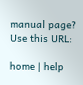manual page? Use this URL:

home | help